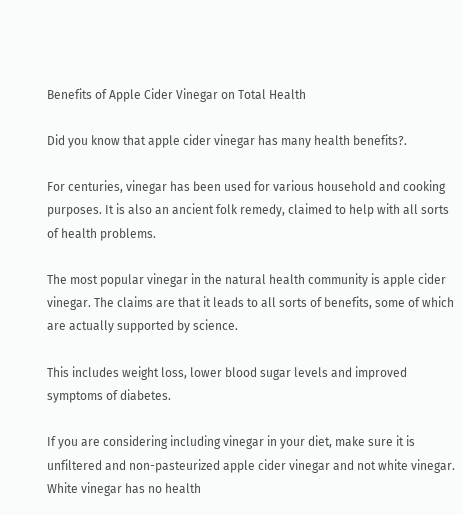Benefits of Apple Cider Vinegar on Total Health

Did you know that apple cider vinegar has many health benefits?.

For centuries, vinegar has been used for various household and cooking purposes. It is also an ancient folk remedy, claimed to help with all sorts of health problems.

The most popular vinegar in the natural health community is apple cider vinegar. The claims are that it leads to all sorts of benefits, some of which are actually supported by science.

This includes weight loss, lower blood sugar levels and improved symptoms of diabetes.

If you are considering including vinegar in your diet, make sure it is unfiltered and non-pasteurized apple cider vinegar and not white vinegar. White vinegar has no health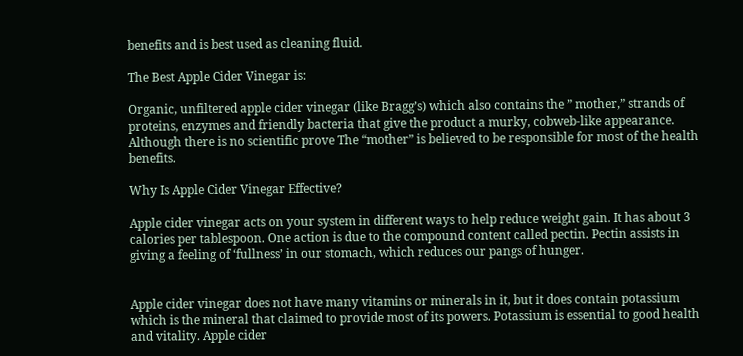benefits and is best used as cleaning fluid.

The Best Apple Cider Vinegar is:

Organic, unfiltered apple cider vinegar (like Bragg’s) which also contains the ” mother,” strands of proteins, enzymes and friendly bacteria that give the product a murky, cobweb-like appearance. Although there is no scientific prove The “mother” is believed to be responsible for most of the health benefits.

Why Is Apple Cider Vinegar Effective?

Apple cider vinegar acts on your system in different ways to help reduce weight gain. It has about 3 calories per tablespoon. One action is due to the compound content called pectin. Pectin assists in giving a feeling of ‘fullness’ in our stomach, which reduces our pangs of hunger.


Apple cider vinegar does not have many vitamins or minerals in it, but it does contain potassium which is the mineral that claimed to provide most of its powers. Potassium is essential to good health and vitality. Apple cider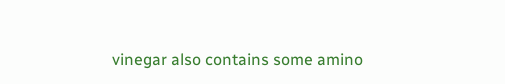vinegar also contains some amino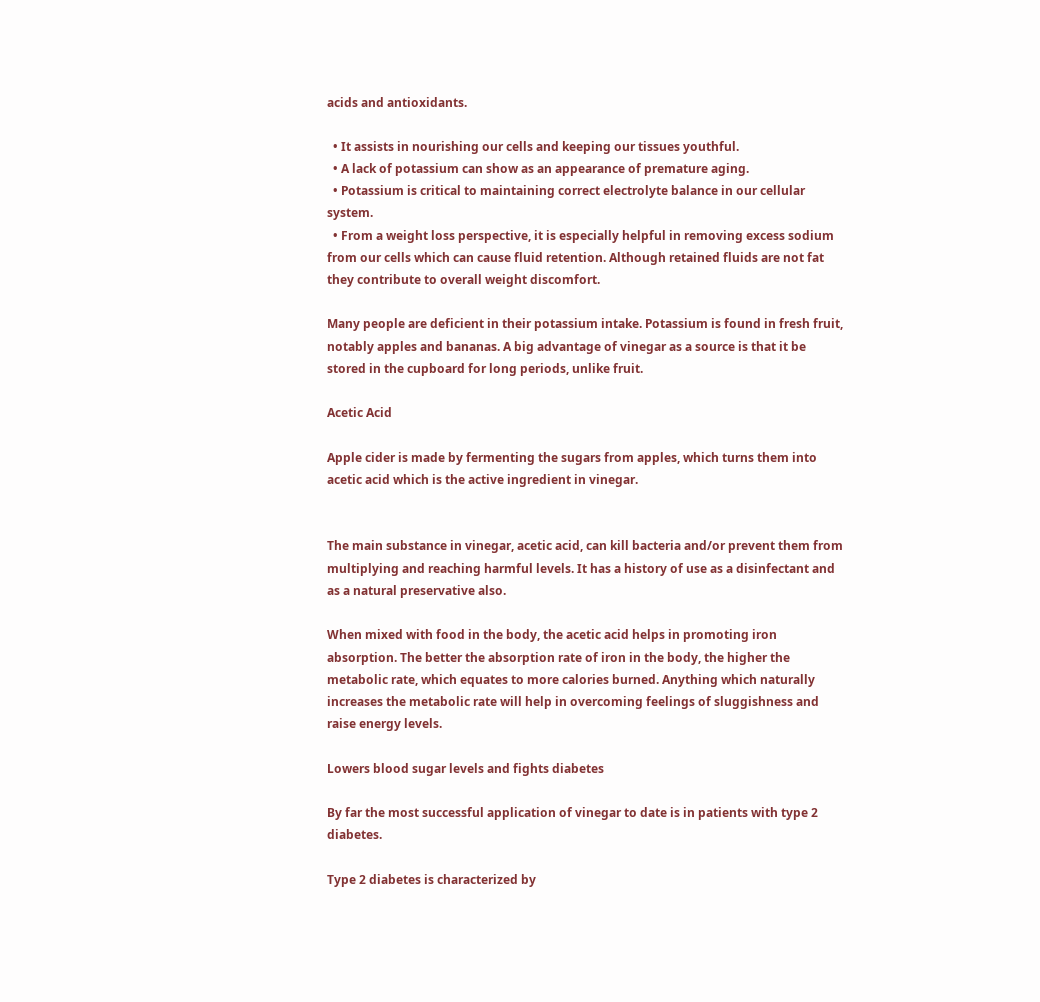acids and antioxidants.

  • It assists in nourishing our cells and keeping our tissues youthful.
  • A lack of potassium can show as an appearance of premature aging.
  • Potassium is critical to maintaining correct electrolyte balance in our cellular system.
  • From a weight loss perspective, it is especially helpful in removing excess sodium from our cells which can cause fluid retention. Although retained fluids are not fat they contribute to overall weight discomfort.

Many people are deficient in their potassium intake. Potassium is found in fresh fruit, notably apples and bananas. A big advantage of vinegar as a source is that it be stored in the cupboard for long periods, unlike fruit.

Acetic Acid

Apple cider is made by fermenting the sugars from apples, which turns them into acetic acid which is the active ingredient in vinegar.


The main substance in vinegar, acetic acid, can kill bacteria and/or prevent them from multiplying and reaching harmful levels. It has a history of use as a disinfectant and as a natural preservative also.

When mixed with food in the body, the acetic acid helps in promoting iron absorption. The better the absorption rate of iron in the body, the higher the metabolic rate, which equates to more calories burned. Anything which naturally increases the metabolic rate will help in overcoming feelings of sluggishness and raise energy levels.

Lowers blood sugar levels and fights diabetes

By far the most successful application of vinegar to date is in patients with type 2 diabetes.

Type 2 diabetes is characterized by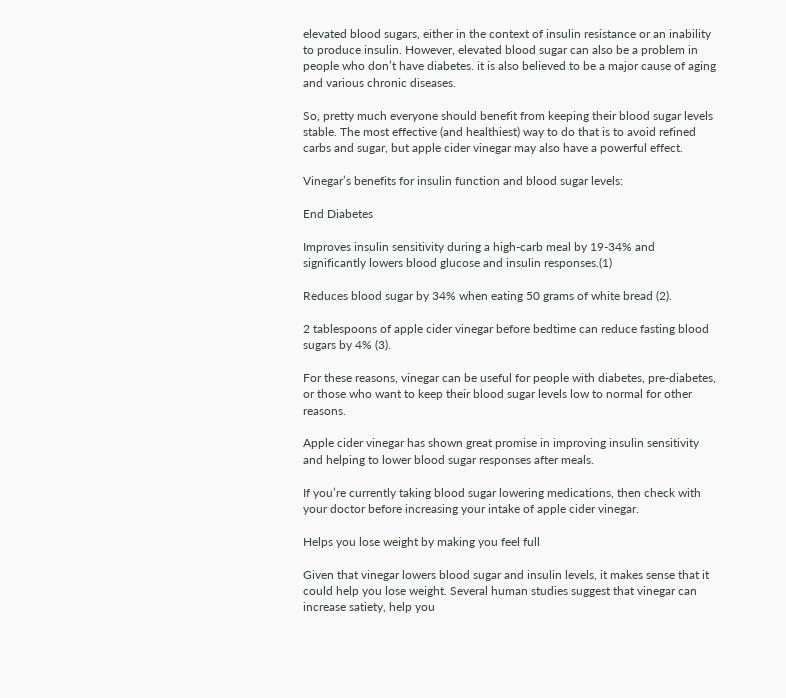elevated blood sugars, either in the context of insulin resistance or an inability to produce insulin. However, elevated blood sugar can also be a problem in people who don’t have diabetes. it is also believed to be a major cause of aging and various chronic diseases.

So, pretty much everyone should benefit from keeping their blood sugar levels stable. The most effective (and healthiest) way to do that is to avoid refined carbs and sugar, but apple cider vinegar may also have a powerful effect.

Vinegar’s benefits for insulin function and blood sugar levels:

End Diabetes

Improves insulin sensitivity during a high-carb meal by 19-34% and significantly lowers blood glucose and insulin responses.(1)

Reduces blood sugar by 34% when eating 50 grams of white bread (2).

2 tablespoons of apple cider vinegar before bedtime can reduce fasting blood sugars by 4% (3).

For these reasons, vinegar can be useful for people with diabetes, pre-diabetes, or those who want to keep their blood sugar levels low to normal for other reasons.

Apple cider vinegar has shown great promise in improving insulin sensitivity and helping to lower blood sugar responses after meals.

If you’re currently taking blood sugar lowering medications, then check with your doctor before increasing your intake of apple cider vinegar.

Helps you lose weight by making you feel full

Given that vinegar lowers blood sugar and insulin levels, it makes sense that it could help you lose weight. Several human studies suggest that vinegar can increase satiety, help you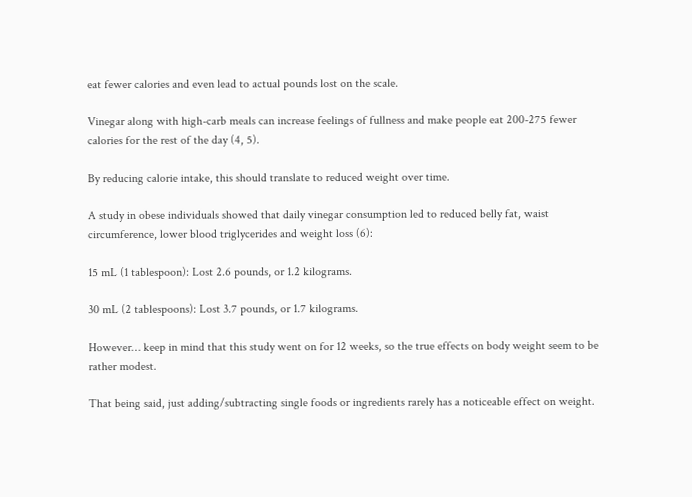eat fewer calories and even lead to actual pounds lost on the scale.

Vinegar along with high-carb meals can increase feelings of fullness and make people eat 200-275 fewer calories for the rest of the day (4, 5).

By reducing calorie intake, this should translate to reduced weight over time.

A study in obese individuals showed that daily vinegar consumption led to reduced belly fat, waist circumference, lower blood triglycerides and weight loss (6):

15 mL (1 tablespoon): Lost 2.6 pounds, or 1.2 kilograms.

30 mL (2 tablespoons): Lost 3.7 pounds, or 1.7 kilograms.

However… keep in mind that this study went on for 12 weeks, so the true effects on body weight seem to be rather modest.

That being said, just adding/subtracting single foods or ingredients rarely has a noticeable effect on weight.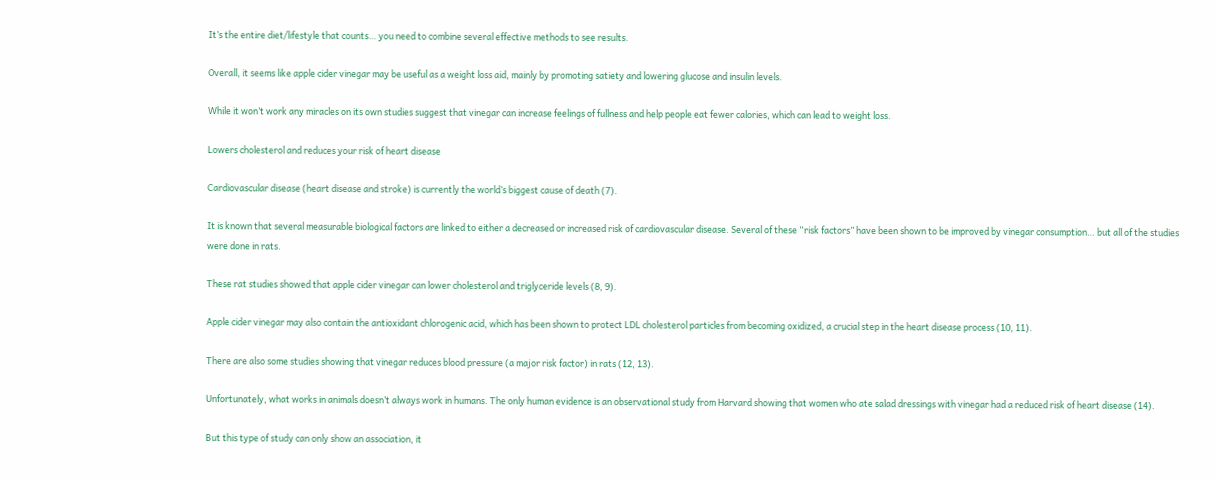It’s the entire diet/lifestyle that counts… you need to combine several effective methods to see results.

Overall, it seems like apple cider vinegar may be useful as a weight loss aid, mainly by promoting satiety and lowering glucose and insulin levels.

While it won’t work any miracles on its own studies suggest that vinegar can increase feelings of fullness and help people eat fewer calories, which can lead to weight loss.

Lowers cholesterol and reduces your risk of heart disease

Cardiovascular disease (heart disease and stroke) is currently the world’s biggest cause of death (7).

It is known that several measurable biological factors are linked to either a decreased or increased risk of cardiovascular disease. Several of these “risk factors” have been shown to be improved by vinegar consumption… but all of the studies were done in rats.

These rat studies showed that apple cider vinegar can lower cholesterol and triglyceride levels (8, 9).

Apple cider vinegar may also contain the antioxidant chlorogenic acid, which has been shown to protect LDL cholesterol particles from becoming oxidized, a crucial step in the heart disease process (10, 11).

There are also some studies showing that vinegar reduces blood pressure (a major risk factor) in rats (12, 13).

Unfortunately, what works in animals doesn’t always work in humans. The only human evidence is an observational study from Harvard showing that women who ate salad dressings with vinegar had a reduced risk of heart disease (14).

But this type of study can only show an association, it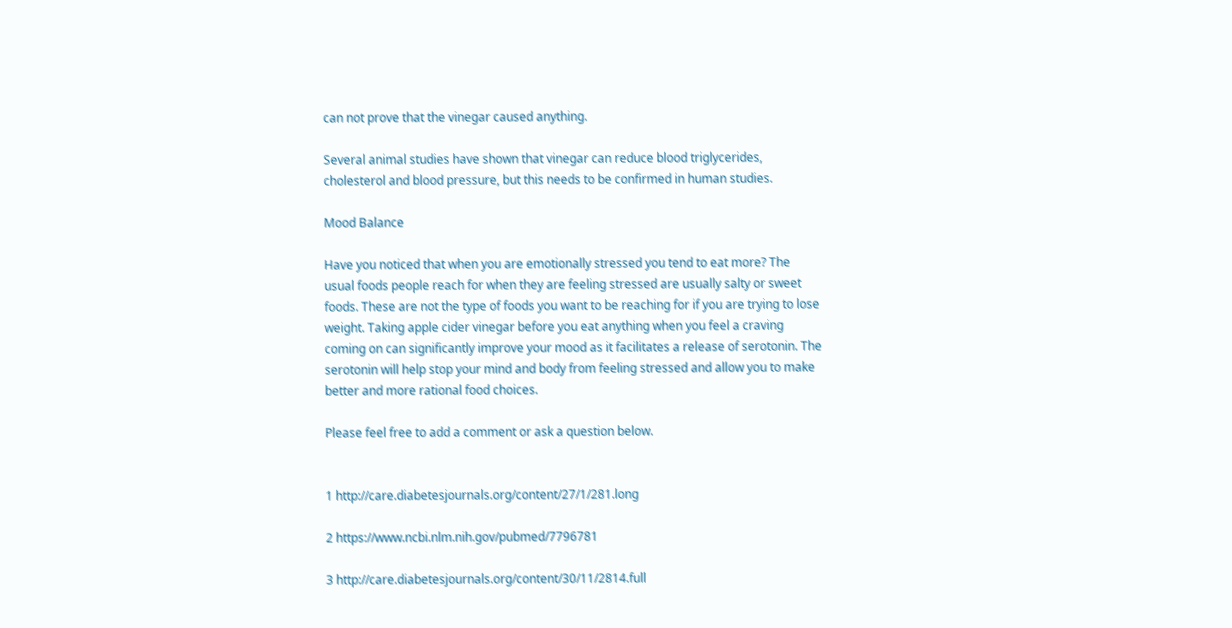can not prove that the vinegar caused anything.

Several animal studies have shown that vinegar can reduce blood triglycerides, cholesterol and blood pressure, but this needs to be confirmed in human studies.

Mood Balance

Have you noticed that when you are emotionally stressed you tend to eat more? The usual foods people reach for when they are feeling stressed are usually salty or sweet foods. These are not the type of foods you want to be reaching for if you are trying to lose weight. Taking apple cider vinegar before you eat anything when you feel a craving coming on can significantly improve your mood as it facilitates a release of serotonin. The serotonin will help stop your mind and body from feeling stressed and allow you to make better and more rational food choices.

Please feel free to add a comment or ask a question below.


1 http://care.diabetesjournals.org/content/27/1/281.long

2 https://www.ncbi.nlm.nih.gov/pubmed/7796781

3 http://care.diabetesjournals.org/content/30/11/2814.full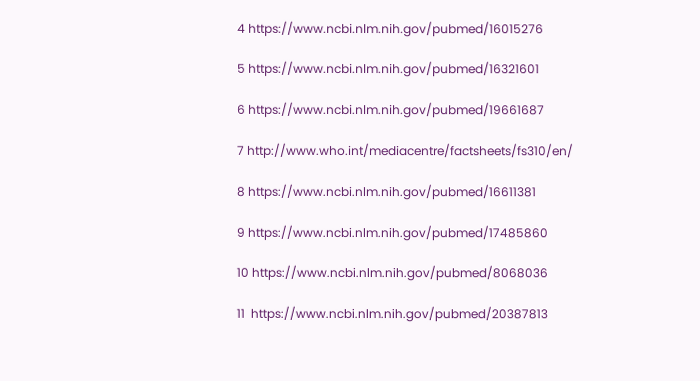4 https://www.ncbi.nlm.nih.gov/pubmed/16015276

5 https://www.ncbi.nlm.nih.gov/pubmed/16321601

6 https://www.ncbi.nlm.nih.gov/pubmed/19661687

7 http://www.who.int/mediacentre/factsheets/fs310/en/

8 https://www.ncbi.nlm.nih.gov/pubmed/16611381

9 https://www.ncbi.nlm.nih.gov/pubmed/17485860

10 https://www.ncbi.nlm.nih.gov/pubmed/8068036

11  https://www.ncbi.nlm.nih.gov/pubmed/20387813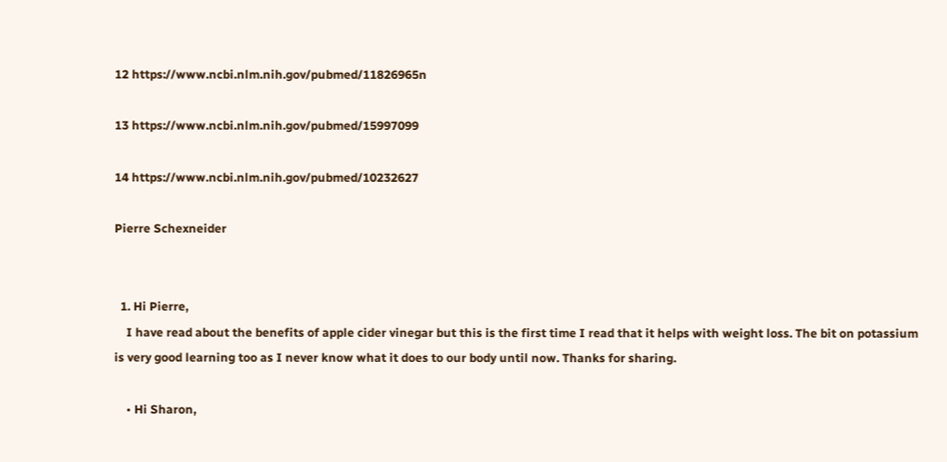12 https://www.ncbi.nlm.nih.gov/pubmed/11826965n

13 https://www.ncbi.nlm.nih.gov/pubmed/15997099

14 https://www.ncbi.nlm.nih.gov/pubmed/10232627

Pierre Schexneider


  1. Hi Pierre,
    I have read about the benefits of apple cider vinegar but this is the first time I read that it helps with weight loss. The bit on potassium is very good learning too as I never know what it does to our body until now. Thanks for sharing.

    • Hi Sharon,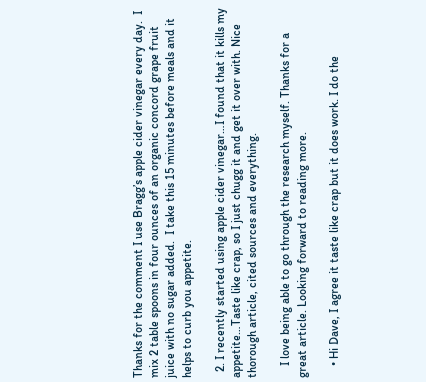Thanks for the comment I use Bragg’s apple cider vinegar every day.  I mix 2 table spoons in four ounces of an organic concord grape fruit juice with no sugar added.  I take this 15 minutes before meals and it helps to curb you appetite.

  2. I recently started using apple cider vinegar…I found that it kills my appetite…Taste like crap, so I just chugg it and get it over with. Nice thorough article, cited sources and everything.

    I love being able to go through the research myself. Thanks for a great article. Looking forward to reading more.

    • Hi Dave, I agree it taste like crap but it does work. I do the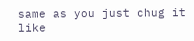same as you just chug it like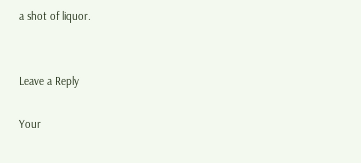a shot of liquor.


Leave a Reply

Your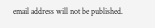email address will not be published.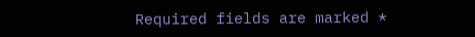Required fields are marked *